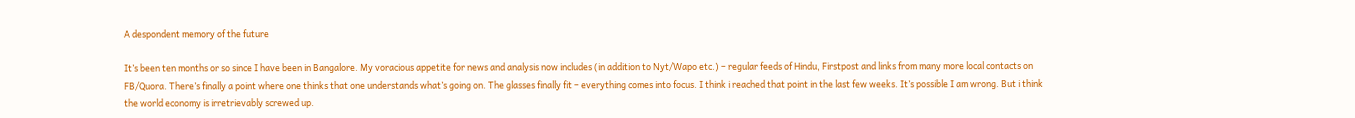A despondent memory of the future

It’s been ten months or so since I have been in Bangalore. My voracious appetite for news and analysis now includes (in addition to Nyt/Wapo etc.) – regular feeds of Hindu, Firstpost and links from many more local contacts on FB/Quora. There’s finally a point where one thinks that one understands what’s going on. The glasses finally fit – everything comes into focus. I think i reached that point in the last few weeks. It’s possible I am wrong. But i think the world economy is irretrievably screwed up.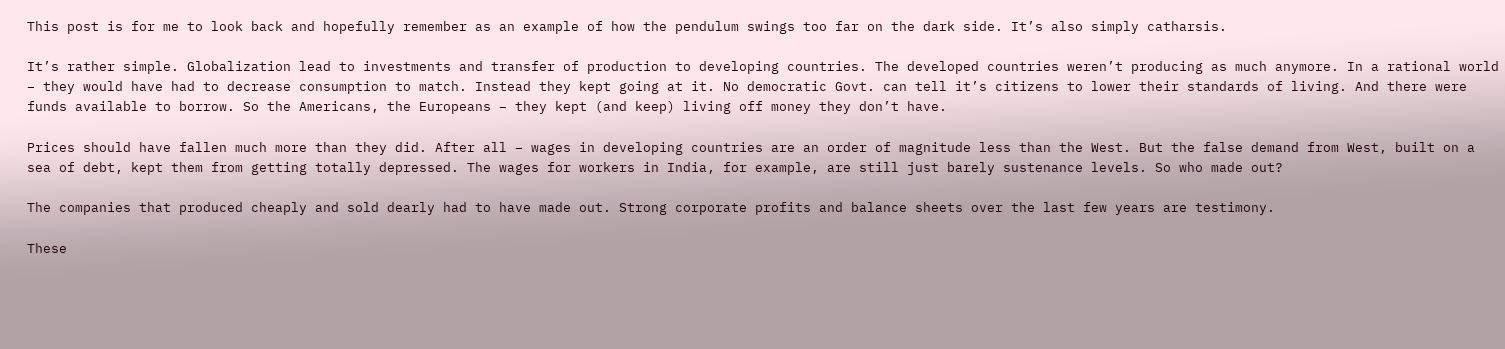This post is for me to look back and hopefully remember as an example of how the pendulum swings too far on the dark side. It’s also simply catharsis.

It’s rather simple. Globalization lead to investments and transfer of production to developing countries. The developed countries weren’t producing as much anymore. In a rational world – they would have had to decrease consumption to match. Instead they kept going at it. No democratic Govt. can tell it’s citizens to lower their standards of living. And there were funds available to borrow. So the Americans, the Europeans – they kept (and keep) living off money they don’t have.

Prices should have fallen much more than they did. After all – wages in developing countries are an order of magnitude less than the West. But the false demand from West, built on a sea of debt, kept them from getting totally depressed. The wages for workers in India, for example, are still just barely sustenance levels. So who made out?

The companies that produced cheaply and sold dearly had to have made out. Strong corporate profits and balance sheets over the last few years are testimony.

These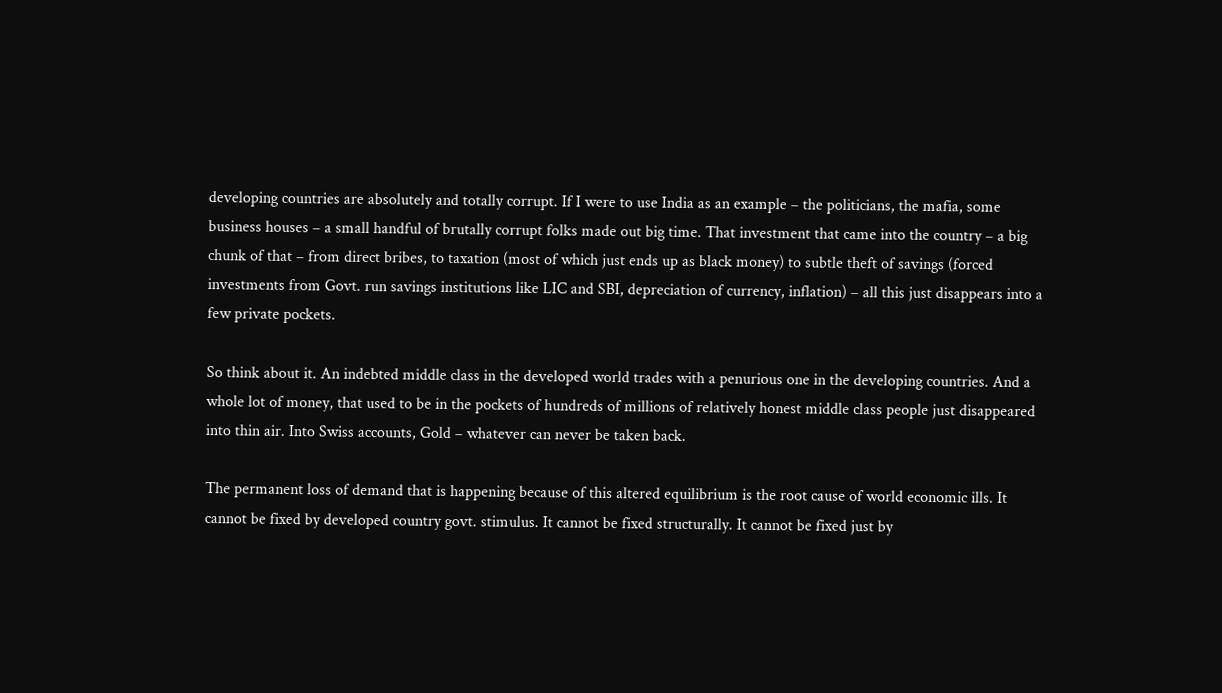developing countries are absolutely and totally corrupt. If I were to use India as an example – the politicians, the mafia, some business houses – a small handful of brutally corrupt folks made out big time. That investment that came into the country – a big chunk of that – from direct bribes, to taxation (most of which just ends up as black money) to subtle theft of savings (forced investments from Govt. run savings institutions like LIC and SBI, depreciation of currency, inflation) – all this just disappears into a few private pockets.

So think about it. An indebted middle class in the developed world trades with a penurious one in the developing countries. And a whole lot of money, that used to be in the pockets of hundreds of millions of relatively honest middle class people just disappeared into thin air. Into Swiss accounts, Gold – whatever can never be taken back.

The permanent loss of demand that is happening because of this altered equilibrium is the root cause of world economic ills. It cannot be fixed by developed country govt. stimulus. It cannot be fixed structurally. It cannot be fixed just by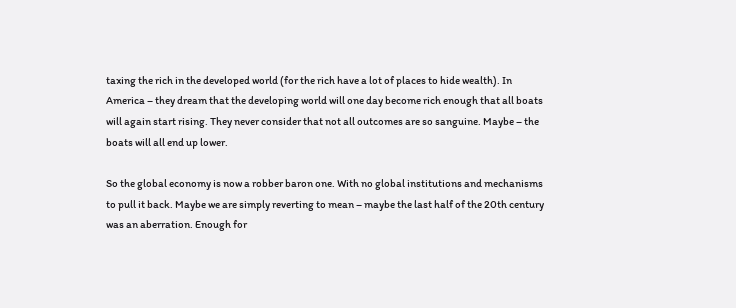taxing the rich in the developed world (for the rich have a lot of places to hide wealth). In America – they dream that the developing world will one day become rich enough that all boats will again start rising. They never consider that not all outcomes are so sanguine. Maybe – the boats will all end up lower.

So the global economy is now a robber baron one. With no global institutions and mechanisms to pull it back. Maybe we are simply reverting to mean – maybe the last half of the 20th century was an aberration. Enough for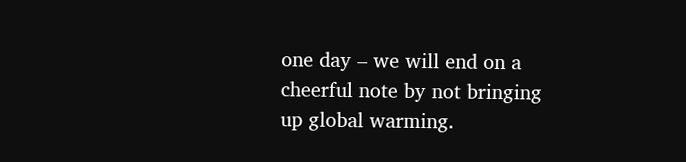one day – we will end on a cheerful note by not bringing up global warming.